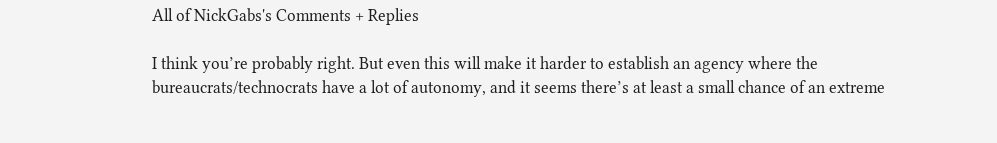All of NickGabs's Comments + Replies

I think you’re probably right. But even this will make it harder to establish an agency where the bureaucrats/technocrats have a lot of autonomy, and it seems there’s at least a small chance of an extreme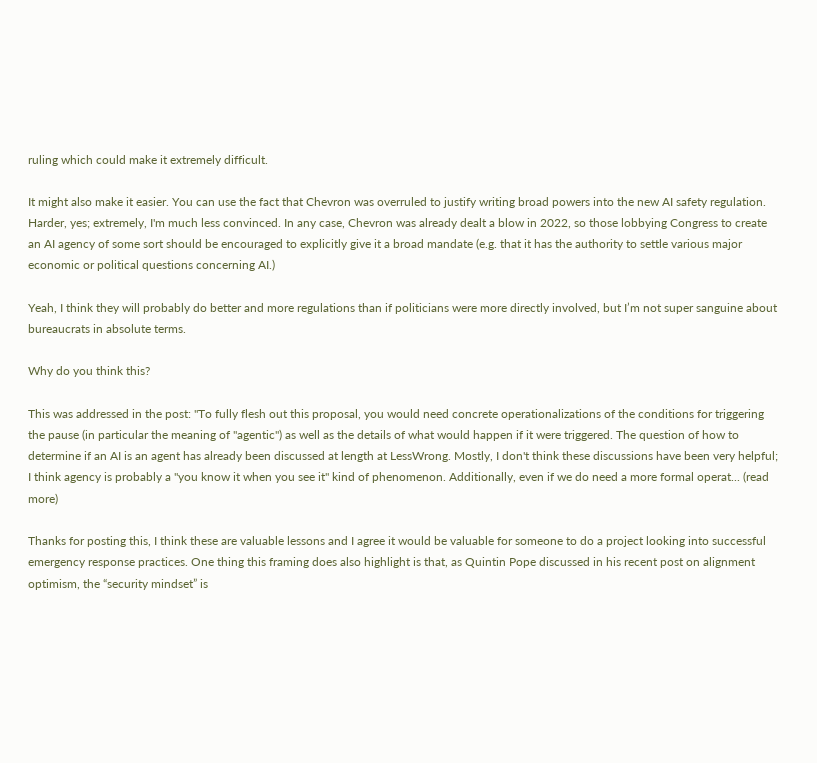ruling which could make it extremely difficult.

It might also make it easier. You can use the fact that Chevron was overruled to justify writing broad powers into the new AI safety regulation.
Harder, yes; extremely, I'm much less convinced. In any case, Chevron was already dealt a blow in 2022, so those lobbying Congress to create an AI agency of some sort should be encouraged to explicitly give it a broad mandate (e.g. that it has the authority to settle various major economic or political questions concerning AI.)

Yeah, I think they will probably do better and more regulations than if politicians were more directly involved, but I’m not super sanguine about bureaucrats in absolute terms.

Why do you think this?

This was addressed in the post: "To fully flesh out this proposal, you would need concrete operationalizations of the conditions for triggering the pause (in particular the meaning of "agentic") as well as the details of what would happen if it were triggered. The question of how to determine if an AI is an agent has already been discussed at length at LessWrong. Mostly, I don't think these discussions have been very helpful; I think agency is probably a "you know it when you see it" kind of phenomenon. Additionally, even if we do need a more formal operat... (read more)

Thanks for posting this, I think these are valuable lessons and I agree it would be valuable for someone to do a project looking into successful emergency response practices. One thing this framing does also highlight is that, as Quintin Pope discussed in his recent post on alignment optimism, the “security mindset” is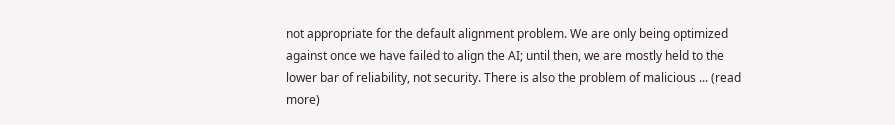not appropriate for the default alignment problem. We are only being optimized against once we have failed to align the AI; until then, we are mostly held to the lower bar of reliability, not security. There is also the problem of malicious ... (read more)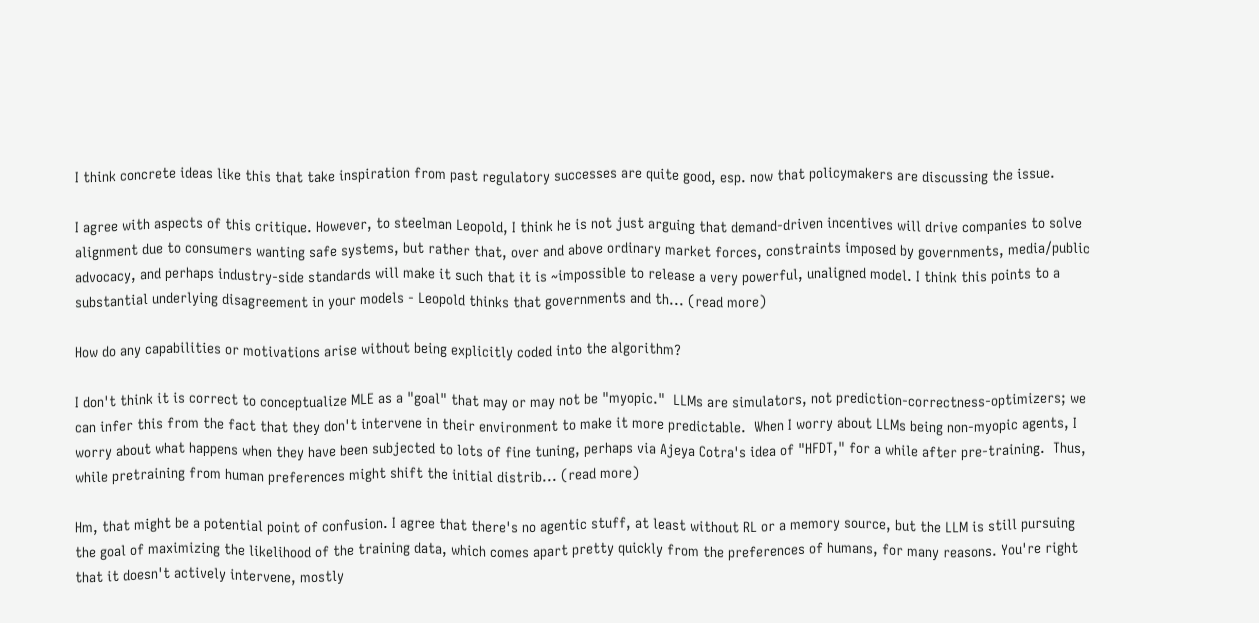I think concrete ideas like this that take inspiration from past regulatory successes are quite good, esp. now that policymakers are discussing the issue.

I agree with aspects of this critique. However, to steelman Leopold, I think he is not just arguing that demand-driven incentives will drive companies to solve alignment due to consumers wanting safe systems, but rather that, over and above ordinary market forces, constraints imposed by governments, media/public advocacy, and perhaps industry-side standards will make it such that it is ~impossible to release a very powerful, unaligned model. I think this points to a substantial underlying disagreement in your models - Leopold thinks that governments and th... (read more)

How do any capabilities or motivations arise without being explicitly coded into the algorithm?

I don't think it is correct to conceptualize MLE as a "goal" that may or may not be "myopic."  LLMs are simulators, not prediction-correctness-optimizers; we can infer this from the fact that they don't intervene in their environment to make it more predictable.  When I worry about LLMs being non-myopic agents, I worry about what happens when they have been subjected to lots of fine tuning, perhaps via Ajeya Cotra's idea of "HFDT," for a while after pre-training.  Thus, while pretraining from human preferences might shift the initial distrib... (read more)

Hm, that might be a potential point of confusion. I agree that there's no agentic stuff, at least without RL or a memory source, but the LLM is still pursuing the goal of maximizing the likelihood of the training data, which comes apart pretty quickly from the preferences of humans, for many reasons. You're right that it doesn't actively intervene, mostly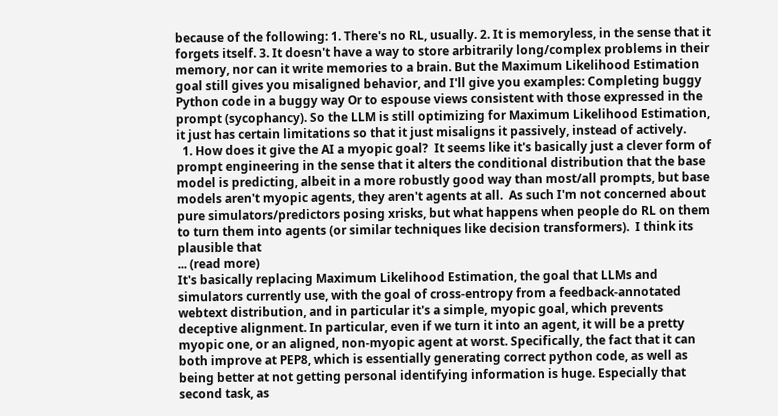because of the following: 1. There's no RL, usually. 2. It is memoryless, in the sense that it forgets itself. 3. It doesn't have a way to store arbitrarily long/complex problems in their memory, nor can it write memories to a brain. But the Maximum Likelihood Estimation goal still gives you misaligned behavior, and I'll give you examples: Completing buggy Python code in a buggy way Or to espouse views consistent with those expressed in the prompt (sycophancy). So the LLM is still optimizing for Maximum Likelihood Estimation, it just has certain limitations so that it just misaligns it passively, instead of actively.
  1. How does it give the AI a myopic goal?  It seems like it's basically just a clever form of prompt engineering in the sense that it alters the conditional distribution that the base model is predicting, albeit in a more robustly good way than most/all prompts, but base models aren't myopic agents, they aren't agents at all.  As such I'm not concerned about pure simulators/predictors posing xrisks, but what happens when people do RL on them to turn them into agents (or similar techniques like decision transformers).  I think its plausible that
... (read more)
It's basically replacing Maximum Likelihood Estimation, the goal that LLMs and simulators currently use, with the goal of cross-entropy from a feedback-annotated webtext distribution, and in particular it's a simple, myopic goal, which prevents deceptive alignment. In particular, even if we turn it into an agent, it will be a pretty myopic one, or an aligned, non-myopic agent at worst. Specifically, the fact that it can both improve at PEP8, which is essentially generating correct python code, as well as being better at not getting personal identifying information is huge. Especially that second task, as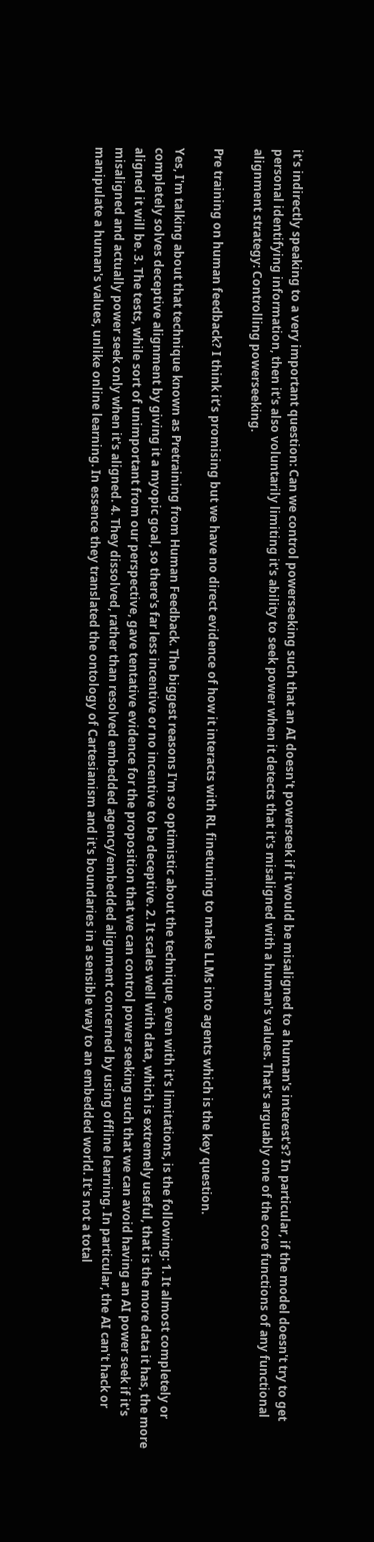it's indirectly speaking to a very important question: Can we control powerseeking such that an AI doesn't powerseek if it would be misaligned to a human's interest's? In particular, if the model doesn't try to get personal identifying information, then it's also voluntarily limiting it's ability to seek power when it detects that it's misaligned with a human's values. That's arguably one of the core functions of any functional alignment strategy: Controlling powerseeking.

Pre training on human feedback? I think it’s promising but we have no direct evidence of how it interacts with RL finetuning to make LLMs into agents which is the key question.

Yes, I'm talking about that technique known as Pretraining from Human Feedback. The biggest reasons I'm so optimistic about the technique, even with it's limitations, is the following: 1. It almost completely or completely solves deceptive alignment by giving it a myopic goal, so there's far less incentive or no incentive to be deceptive. 2. It scales well with data, which is extremely useful, that is the more data it has, the more aligned it will be. 3. The tests, while sort of unimportant from our perspective, gave tentative evidence for the proposition that we can control power seeking such that we can avoid having an AI power seek if it's misaligned and actually power seek only when it's aligned. 4. They dissolved, rather than resolved embedded agency/embedded alignment concerned by using offline learning. In particular, the AI can't hack or manipulate a human's values, unlike online learning. In essence they translated the ontology of Cartesianism and it's boundaries in a sensible way to an embedded world. It's not a total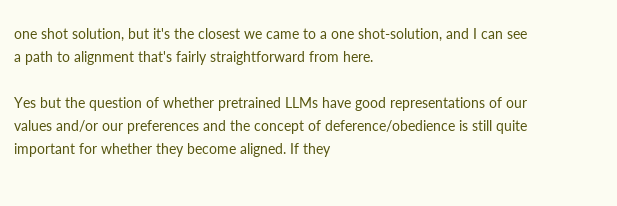one shot solution, but it's the closest we came to a one shot-solution, and I can see a path to alignment that's fairly straightforward from here.

Yes but the question of whether pretrained LLMs have good representations of our values and/or our preferences and the concept of deference/obedience is still quite important for whether they become aligned. If they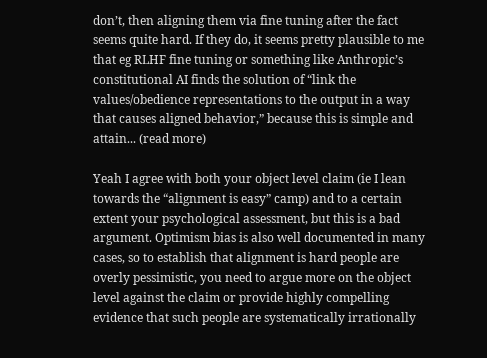don’t, then aligning them via fine tuning after the fact seems quite hard. If they do, it seems pretty plausible to me that eg RLHF fine tuning or something like Anthropic’s constitutional AI finds the solution of “link the values/obedience representations to the output in a way that causes aligned behavior,” because this is simple and attain... (read more)

Yeah I agree with both your object level claim (ie I lean towards the “alignment is easy” camp) and to a certain extent your psychological assessment, but this is a bad argument. Optimism bias is also well documented in many cases, so to establish that alignment is hard people are overly pessimistic, you need to argue more on the object level against the claim or provide highly compelling evidence that such people are systematically irrationally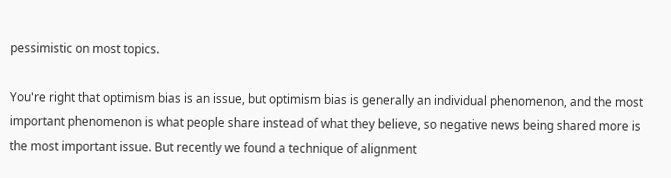pessimistic on most topics.

You're right that optimism bias is an issue, but optimism bias is generally an individual phenomenon, and the most important phenomenon is what people share instead of what they believe, so negative news being shared more is the most important issue. But recently we found a technique of alignment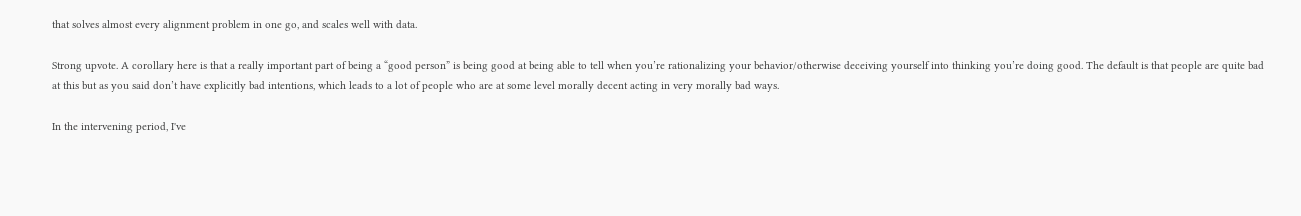that solves almost every alignment problem in one go, and scales well with data.

Strong upvote. A corollary here is that a really important part of being a “good person” is being good at being able to tell when you’re rationalizing your behavior/otherwise deceiving yourself into thinking you’re doing good. The default is that people are quite bad at this but as you said don’t have explicitly bad intentions, which leads to a lot of people who are at some level morally decent acting in very morally bad ways.

In the intervening period, I've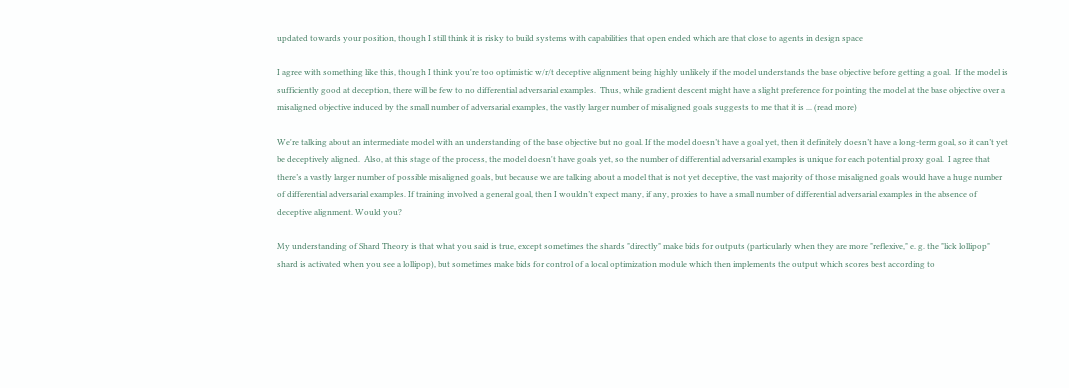updated towards your position, though I still think it is risky to build systems with capabilities that open ended which are that close to agents in design space

I agree with something like this, though I think you're too optimistic w/r/t deceptive alignment being highly unlikely if the model understands the base objective before getting a goal.  If the model is sufficiently good at deception, there will be few to no differential adversarial examples.  Thus, while gradient descent might have a slight preference for pointing the model at the base objective over a misaligned objective induced by the small number of adversarial examples, the vastly larger number of misaligned goals suggests to me that it is ... (read more)

We're talking about an intermediate model with an understanding of the base objective but no goal. If the model doesn’t have a goal yet, then it definitely doesn’t have a long-term goal, so it can’t yet be deceptively aligned.  Also, at this stage of the process, the model doesn't have goals yet, so the number of differential adversarial examples is unique for each potential proxy goal.  I agree that there’s a vastly larger number of possible misaligned goals, but because we are talking about a model that is not yet deceptive, the vast majority of those misaligned goals would have a huge number of differential adversarial examples. If training involved a general goal, then I wouldn’t expect many, if any, proxies to have a small number of differential adversarial examples in the absence of deceptive alignment. Would you?

My understanding of Shard Theory is that what you said is true, except sometimes the shards "directly" make bids for outputs (particularly when they are more "reflexive," e. g. the "lick lollipop" shard is activated when you see a lollipop), but sometimes make bids for control of a local optimization module which then implements the output which scores best according to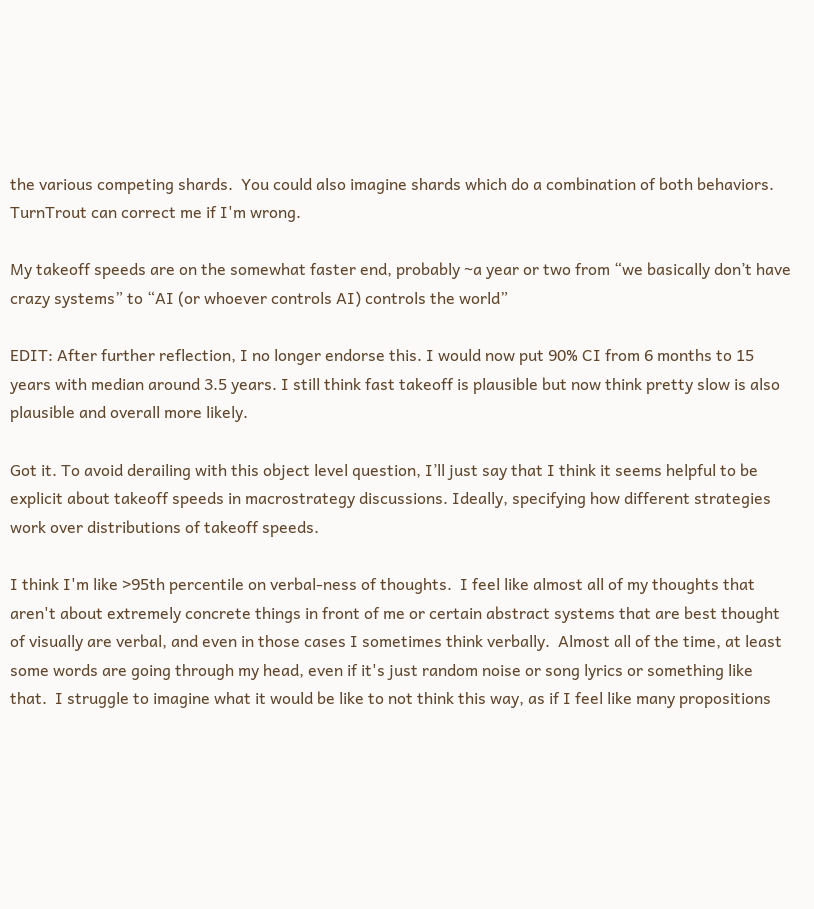the various competing shards.  You could also imagine shards which do a combination of both behaviors.  TurnTrout can correct me if I'm wrong.

My takeoff speeds are on the somewhat faster end, probably ~a year or two from “we basically don’t have crazy systems” to “AI (or whoever controls AI) controls the world”

EDIT: After further reflection, I no longer endorse this. I would now put 90% CI from 6 months to 15 years with median around 3.5 years. I still think fast takeoff is plausible but now think pretty slow is also plausible and overall more likely.

Got it. To avoid derailing with this object level question, I’ll just say that I think it seems helpful to be explicit about takeoff speeds in macrostrategy discussions. Ideally, specifying how different strategies work over distributions of takeoff speeds.

I think I'm like >95th percentile on verbal-ness of thoughts.  I feel like almost all of my thoughts that aren't about extremely concrete things in front of me or certain abstract systems that are best thought of visually are verbal, and even in those cases I sometimes think verbally.  Almost all of the time, at least some words are going through my head, even if it's just random noise or song lyrics or something like that.  I struggle to imagine what it would be like to not think this way, as if I feel like many propositions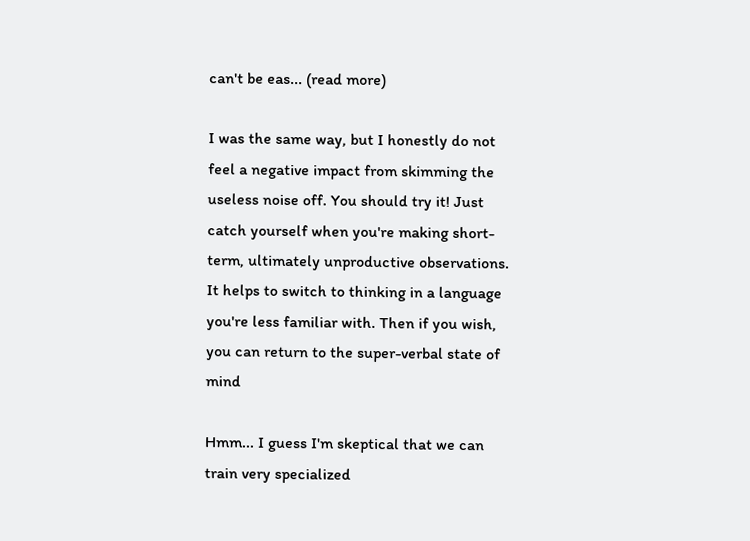can't be eas... (read more)

I was the same way, but I honestly do not feel a negative impact from skimming the useless noise off. You should try it! Just catch yourself when you're making short-term, ultimately unproductive observations. It helps to switch to thinking in a language you're less familiar with. Then if you wish, you can return to the super-verbal state of mind

Hmm... I guess I'm skeptical that we can train very specialized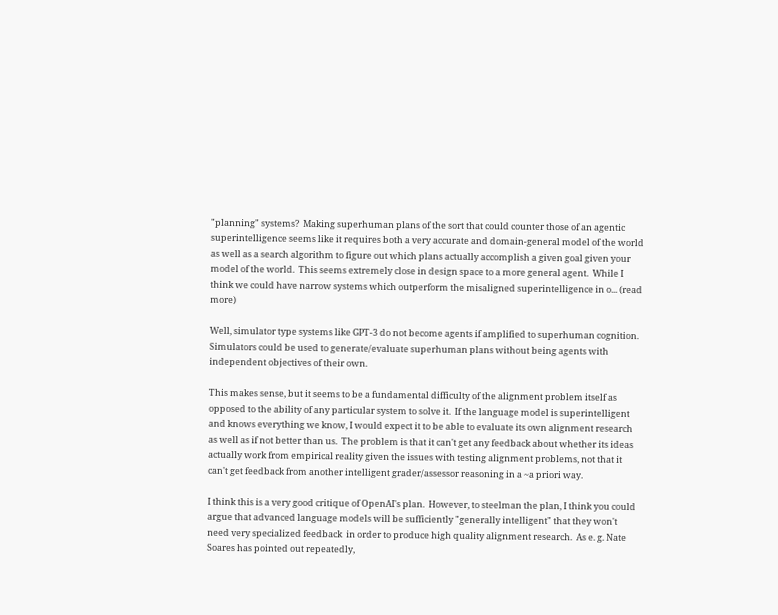"planning" systems?  Making superhuman plans of the sort that could counter those of an agentic superintelligence seems like it requires both a very accurate and domain-general model of the world as well as a search algorithm to figure out which plans actually accomplish a given goal given your model of the world.  This seems extremely close in design space to a more general agent.  While I think we could have narrow systems which outperform the misaligned superintelligence in o... (read more)

Well, simulator type systems like GPT-3 do not become agents if amplified to superhuman cognition. Simulators could be used to generate/evaluate superhuman plans without being agents with independent objectives of their own.

This makes sense, but it seems to be a fundamental difficulty of the alignment problem itself as opposed to the ability of any particular system to solve it.  If the language model is superintelligent and knows everything we know, I would expect it to be able to evaluate its own alignment research as well as if not better than us.  The problem is that it can't get any feedback about whether its ideas actually work from empirical reality given the issues with testing alignment problems, not that it can't get feedback from another intelligent grader/assessor reasoning in a ~a priori way.

I think this is a very good critique of OpenAI's plan.  However, to steelman the plan, I think you could argue that advanced language models will be sufficiently "generally intelligent" that they won't need very specialized feedback  in order to produce high quality alignment research.  As e. g. Nate Soares has pointed out repeatedly,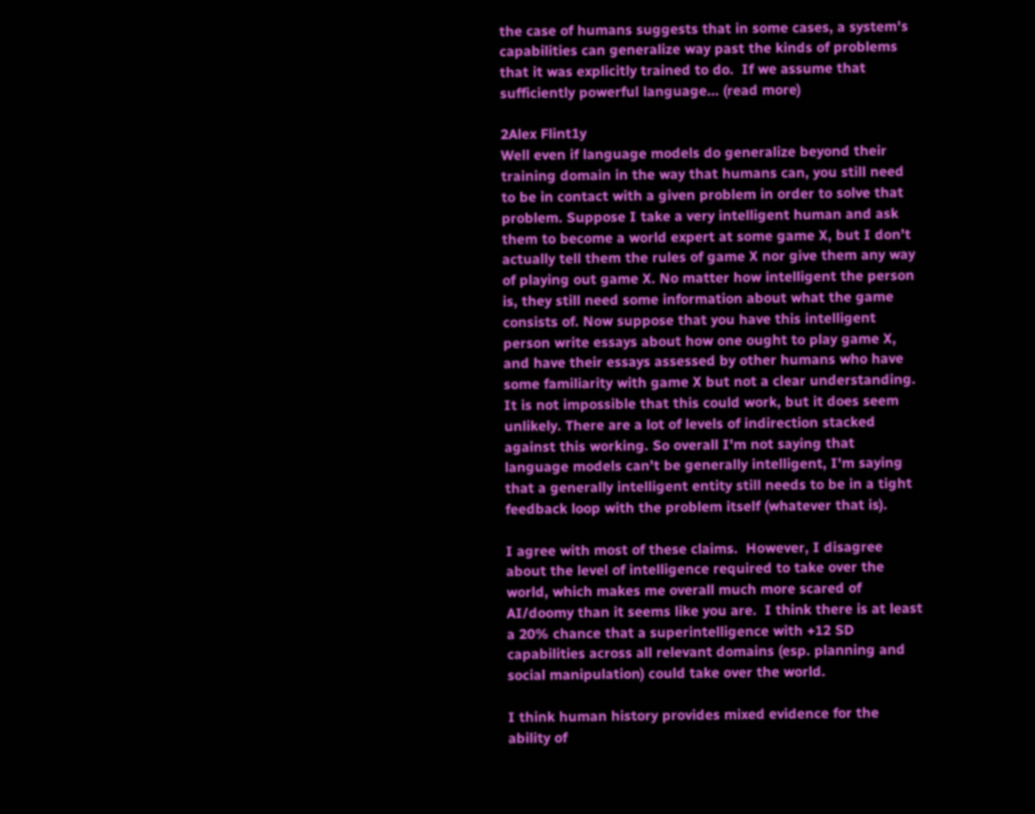the case of humans suggests that in some cases, a system's capabilities can generalize way past the kinds of problems that it was explicitly trained to do.  If we assume that sufficiently powerful language... (read more)

2Alex Flint1y
Well even if language models do generalize beyond their training domain in the way that humans can, you still need to be in contact with a given problem in order to solve that problem. Suppose I take a very intelligent human and ask them to become a world expert at some game X, but I don't actually tell them the rules of game X nor give them any way of playing out game X. No matter how intelligent the person is, they still need some information about what the game consists of. Now suppose that you have this intelligent person write essays about how one ought to play game X, and have their essays assessed by other humans who have some familiarity with game X but not a clear understanding. It is not impossible that this could work, but it does seem unlikely. There are a lot of levels of indirection stacked against this working. So overall I'm not saying that language models can't be generally intelligent, I'm saying that a generally intelligent entity still needs to be in a tight feedback loop with the problem itself (whatever that is).

I agree with most of these claims.  However, I disagree about the level of intelligence required to take over the world, which makes me overall much more scared of AI/doomy than it seems like you are.  I think there is at least a 20% chance that a superintelligence with +12 SD capabilities across all relevant domains (esp. planning and social manipulation) could take over the world.

I think human history provides mixed evidence for the ability of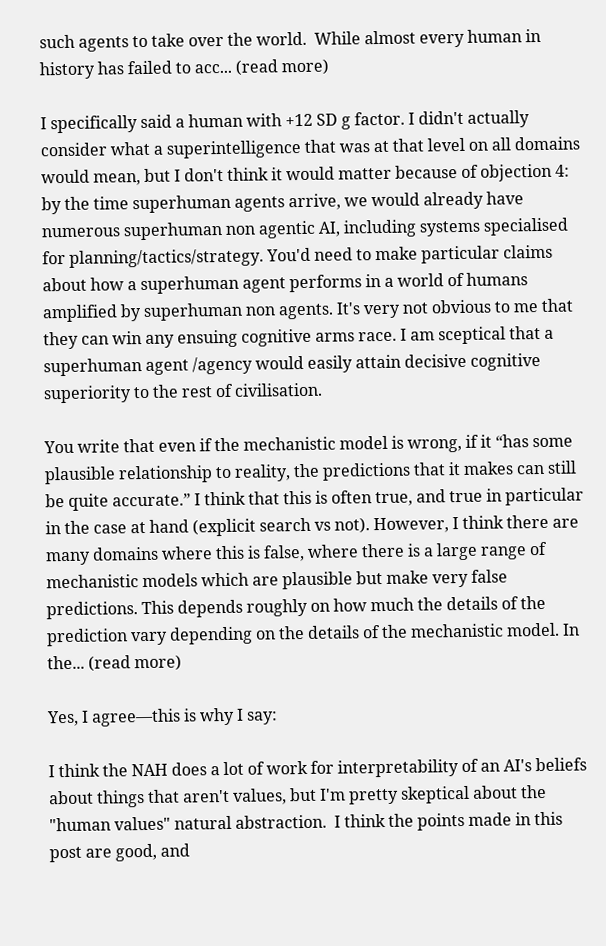such agents to take over the world.  While almost every human in history has failed to acc... (read more)

I specifically said a human with +12 SD g factor. I didn't actually consider what a superintelligence that was at that level on all domains would mean, but I don't think it would matter because of objection 4: by the time superhuman agents arrive, we would already have numerous superhuman non agentic AI, including systems specialised for planning/tactics/strategy. You'd need to make particular claims about how a superhuman agent performs in a world of humans amplified by superhuman non agents. It's very not obvious to me that they can win any ensuing cognitive arms race. I am sceptical that a superhuman agent /agency would easily attain decisive cognitive superiority to the rest of civilisation.

You write that even if the mechanistic model is wrong, if it “has some plausible relationship to reality, the predictions that it makes can still be quite accurate.” I think that this is often true, and true in particular in the case at hand (explicit search vs not). However, I think there are many domains where this is false, where there is a large range of mechanistic models which are plausible but make very false predictions. This depends roughly on how much the details of the prediction vary depending on the details of the mechanistic model. In the... (read more)

Yes, I agree—this is why I say:

I think the NAH does a lot of work for interpretability of an AI's beliefs about things that aren't values, but I'm pretty skeptical about the "human values" natural abstraction.  I think the points made in this post are good, and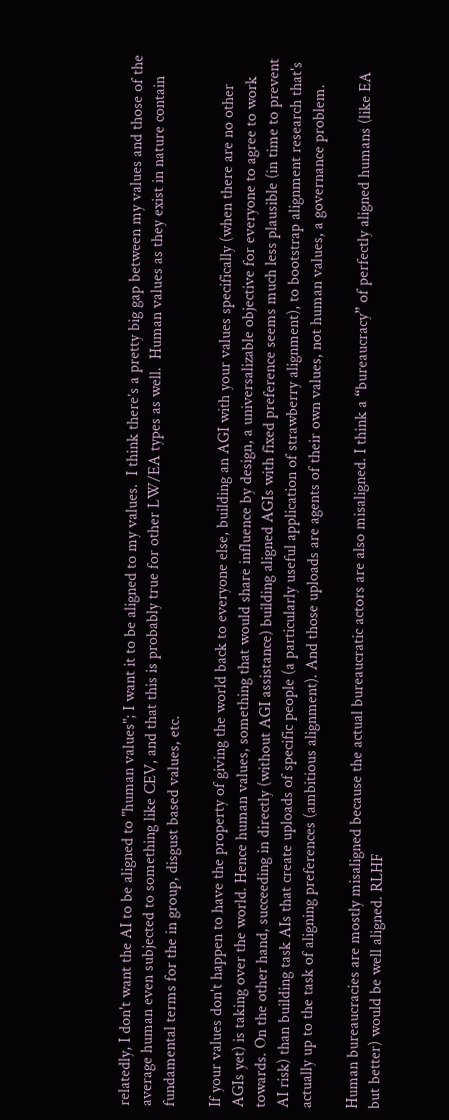relatedly, I don't want the AI to be aligned to "human values"; I want it to be aligned to my values.  I think there’s a pretty big gap between my values and those of the average human even subjected to something like CEV, and that this is probably true for other LW/EA types as well.  Human values as they exist in nature contain fundamental terms for the in group, disgust based values, etc.

If your values don't happen to have the property of giving the world back to everyone else, building an AGI with your values specifically (when there are no other AGIs yet) is taking over the world. Hence human values, something that would share influence by design, a universalizable objective for everyone to agree to work towards. On the other hand, succeeding in directly (without AGI assistance) building aligned AGIs with fixed preference seems much less plausible (in time to prevent AI risk) than building task AIs that create uploads of specific people (a particularly useful application of strawberry alignment), to bootstrap alignment research that's actually up to the task of aligning preferences (ambitious alignment). And those uploads are agents of their own values, not human values, a governance problem.

Human bureaucracies are mostly misaligned because the actual bureaucratic actors are also misaligned. I think a “bureaucracy” of perfectly aligned humans (like EA but better) would be well aligned. RLHF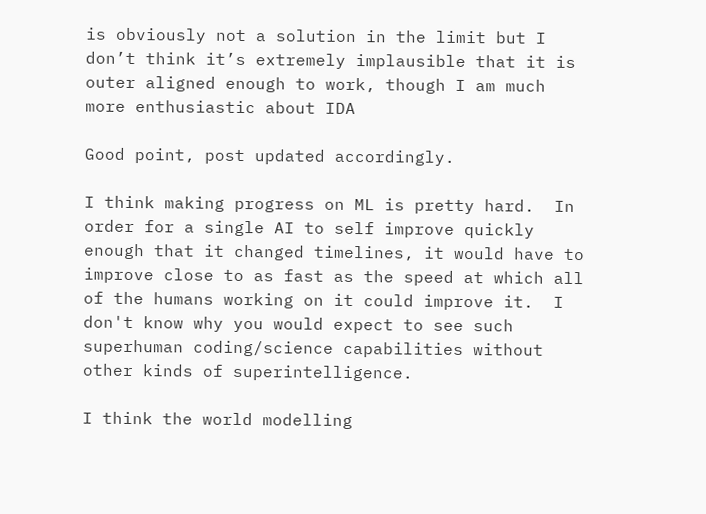is obviously not a solution in the limit but I don’t think it’s extremely implausible that it is outer aligned enough to work, though I am much more enthusiastic about IDA

Good point, post updated accordingly.

I think making progress on ML is pretty hard.  In order for a single AI to self improve quickly enough that it changed timelines, it would have to improve close to as fast as the speed at which all of the humans working on it could improve it.  I don't know why you would expect to see such superhuman coding/science capabilities without other kinds of superintelligence.

I think the world modelling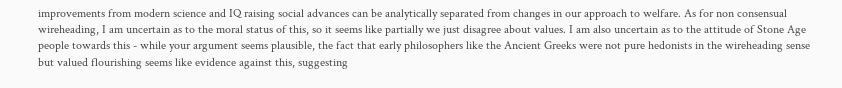improvements from modern science and IQ raising social advances can be analytically separated from changes in our approach to welfare. As for non consensual wireheading, I am uncertain as to the moral status of this, so it seems like partially we just disagree about values. I am also uncertain as to the attitude of Stone Age people towards this - while your argument seems plausible, the fact that early philosophers like the Ancient Greeks were not pure hedonists in the wireheading sense but valued flourishing seems like evidence against this, suggesting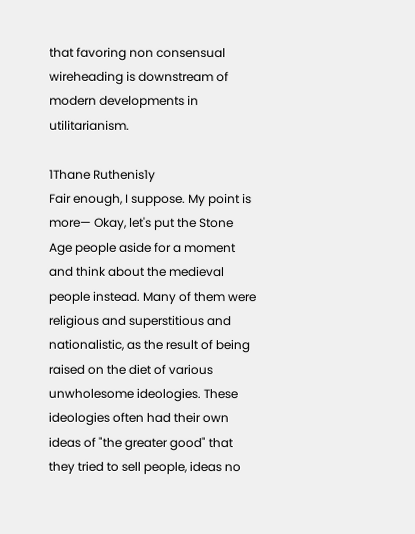that favoring non consensual wireheading is downstream of modern developments in utilitarianism.

1Thane Ruthenis1y
Fair enough, I suppose. My point is more— Okay, let's put the Stone Age people aside for a moment and think about the medieval people instead. Many of them were religious and superstitious and nationalistic, as the result of being raised on the diet of various unwholesome ideologies. These ideologies often had their own ideas of "the greater good" that they tried to sell people, ideas no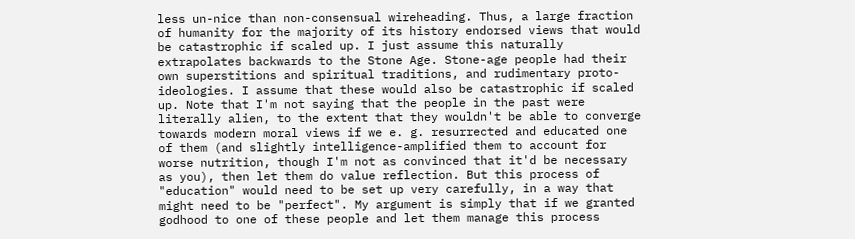less un-nice than non-consensual wireheading. Thus, a large fraction of humanity for the majority of its history endorsed views that would be catastrophic if scaled up. I just assume this naturally extrapolates backwards to the Stone Age. Stone-age people had their own superstitions and spiritual traditions, and rudimentary proto-ideologies. I assume that these would also be catastrophic if scaled up. Note that I'm not saying that the people in the past were literally alien, to the extent that they wouldn't be able to converge towards modern moral views if we e. g. resurrected and educated one of them (and slightly intelligence-amplified them to account for worse nutrition, though I'm not as convinced that it'd be necessary as you), then let them do value reflection. But this process of "education" would need to be set up very carefully, in a way that might need to be "perfect". My argument is simply that if we granted godhood to one of these people and let them manage this process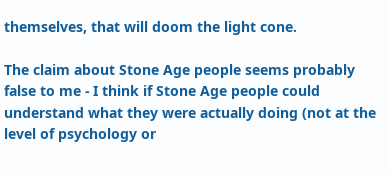themselves, that will doom the light cone.

The claim about Stone Age people seems probably false to me - I think if Stone Age people could understand what they were actually doing (not at the level of psychology or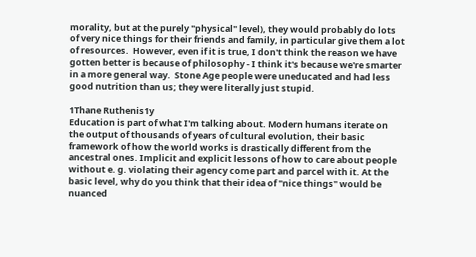morality, but at the purely "physical" level), they would probably do lots of very nice things for their friends and family, in particular give them a lot of resources.  However, even if it is true, I don't think the reason we have gotten better is because of philosophy - I think it's because we're smarter in a more general way.  Stone Age people were uneducated and had less good nutrition than us; they were literally just stupid.

1Thane Ruthenis1y
Education is part of what I'm talking about. Modern humans iterate on the output of thousands of years of cultural evolution, their basic framework of how the world works is drastically different from the ancestral ones. Implicit and explicit lessons of how to care about people without e. g. violating their agency come part and parcel with it. At the basic level, why do you think that their idea of "nice things" would be nuanced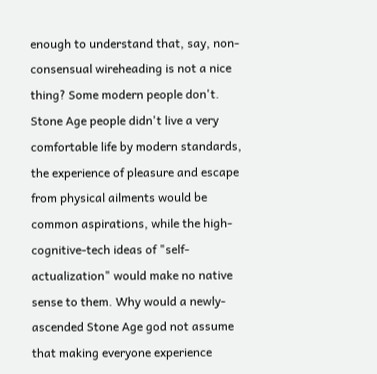enough to understand that, say, non-consensual wireheading is not a nice thing? Some modern people don't. Stone Age people didn't live a very comfortable life by modern standards, the experience of pleasure and escape from physical ailments would be common aspirations, while the high-cognitive-tech ideas of "self-actualization" would make no native sense to them. Why would a newly-ascended Stone Age god not assume that making everyone experience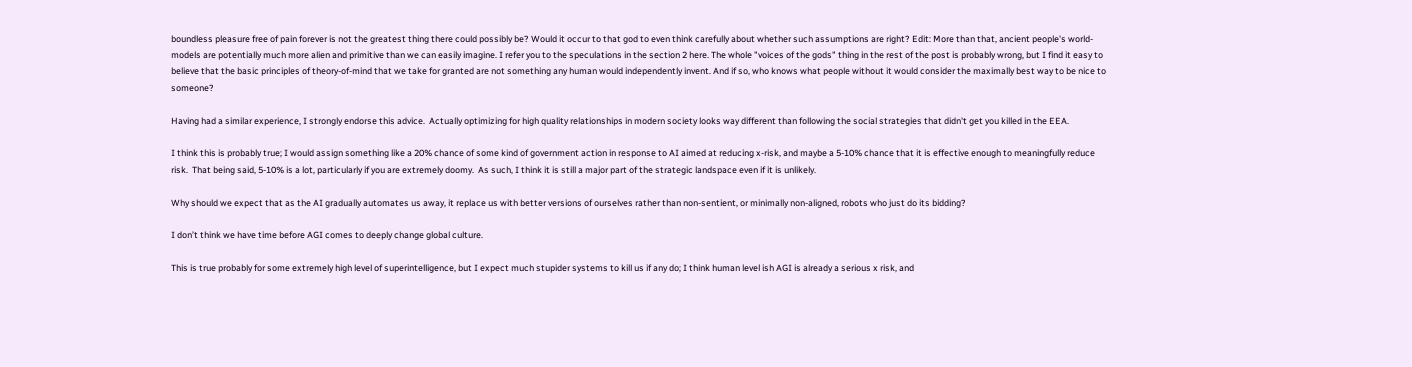boundless pleasure free of pain forever is not the greatest thing there could possibly be? Would it occur to that god to even think carefully about whether such assumptions are right? Edit: More than that, ancient people's world-models are potentially much more alien and primitive than we can easily imagine. I refer you to the speculations in the section 2 here. The whole "voices of the gods" thing in the rest of the post is probably wrong, but I find it easy to believe that the basic principles of theory-of-mind that we take for granted are not something any human would independently invent. And if so, who knows what people without it would consider the maximally best way to be nice to someone?

Having had a similar experience, I strongly endorse this advice.  Actually optimizing for high quality relationships in modern society looks way different than following the social strategies that didn't get you killed in the EEA.

I think this is probably true; I would assign something like a 20% chance of some kind of government action in response to AI aimed at reducing x-risk, and maybe a 5-10% chance that it is effective enough to meaningfully reduce risk.  That being said, 5-10% is a lot, particularly if you are extremely doomy.  As such, I think it is still a major part of the strategic landspace even if it is unlikely.

Why should we expect that as the AI gradually automates us away, it replace us with better versions of ourselves rather than non-sentient, or minimally non-aligned, robots who just do its bidding?

I don’t think we have time before AGI comes to deeply change global culture.

This is true probably for some extremely high level of superintelligence, but I expect much stupider systems to kill us if any do; I think human level ish AGI is already a serious x risk, and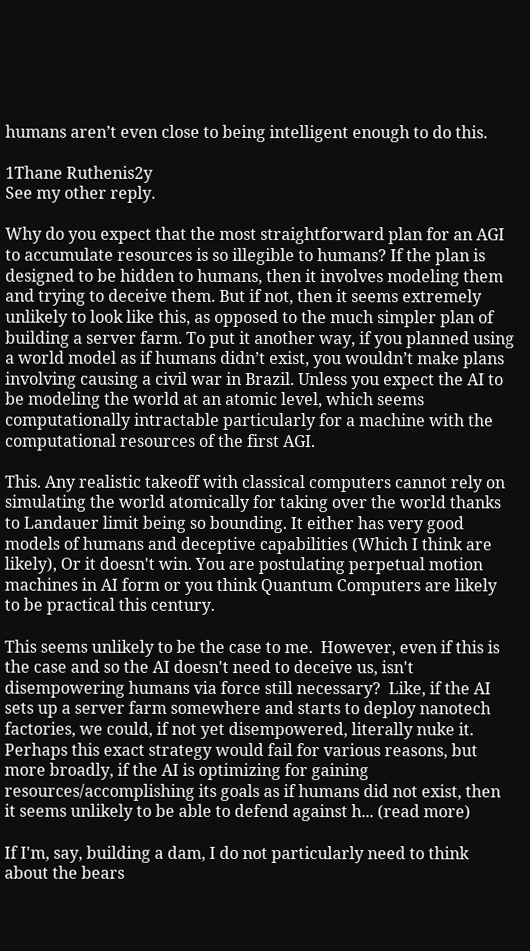humans aren’t even close to being intelligent enough to do this.

1Thane Ruthenis2y
See my other reply.

Why do you expect that the most straightforward plan for an AGI to accumulate resources is so illegible to humans? If the plan is designed to be hidden to humans, then it involves modeling them and trying to deceive them. But if not, then it seems extremely unlikely to look like this, as opposed to the much simpler plan of building a server farm. To put it another way, if you planned using a world model as if humans didn’t exist, you wouldn’t make plans involving causing a civil war in Brazil. Unless you expect the AI to be modeling the world at an atomic level, which seems computationally intractable particularly for a machine with the computational resources of the first AGI.

This. Any realistic takeoff with classical computers cannot rely on simulating the world atomically for taking over the world thanks to Landauer limit being so bounding. It either has very good models of humans and deceptive capabilities (Which I think are likely), Or it doesn't win. You are postulating perpetual motion machines in AI form or you think Quantum Computers are likely to be practical this century.

This seems unlikely to be the case to me.  However, even if this is the case and so the AI doesn't need to deceive us, isn't disempowering humans via force still necessary?  Like, if the AI sets up a server farm somewhere and starts to deploy nanotech factories, we could, if not yet disempowered, literally nuke it.  Perhaps this exact strategy would fail for various reasons, but more broadly, if the AI is optimizing for gaining resources/accomplishing its goals as if humans did not exist, then it seems unlikely to be able to defend against h... (read more)

If I'm, say, building a dam, I do not particularly need to think about the bears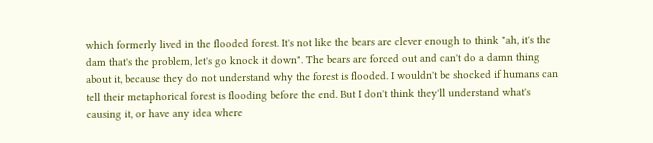which formerly lived in the flooded forest. It's not like the bears are clever enough to think "ah, it's the dam that's the problem, let's go knock it down". The bears are forced out and can't do a damn thing about it, because they do not understand why the forest is flooded. I wouldn't be shocked if humans can tell their metaphorical forest is flooding before the end. But I don't think they'll understand what's causing it, or have any idea where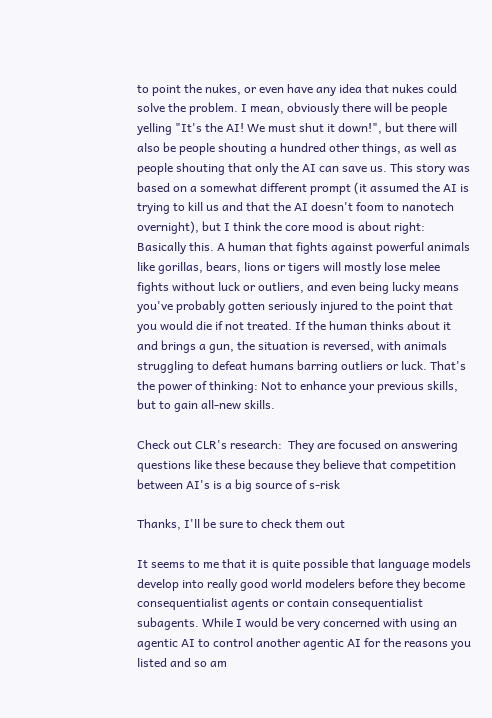to point the nukes, or even have any idea that nukes could solve the problem. I mean, obviously there will be people yelling "It's the AI! We must shut it down!", but there will also be people shouting a hundred other things, as well as people shouting that only the AI can save us. This story was based on a somewhat different prompt (it assumed the AI is trying to kill us and that the AI doesn't foom to nanotech overnight), but I think the core mood is about right:
Basically this. A human that fights against powerful animals like gorillas, bears, lions or tigers will mostly lose melee fights without luck or outliers, and even being lucky means you've probably gotten seriously injured to the point that you would die if not treated. If the human thinks about it and brings a gun, the situation is reversed, with animals struggling to defeat humans barring outliers or luck. That's the power of thinking: Not to enhance your previous skills, but to gain all-new skills.

Check out CLR's research:  They are focused on answering questions like these because they believe that competition between AI's is a big source of s-risk

Thanks, I'll be sure to check them out

It seems to me that it is quite possible that language models develop into really good world modelers before they become consequentialist agents or contain consequentialist subagents. While I would be very concerned with using an agentic AI to control another agentic AI for the reasons you listed and so am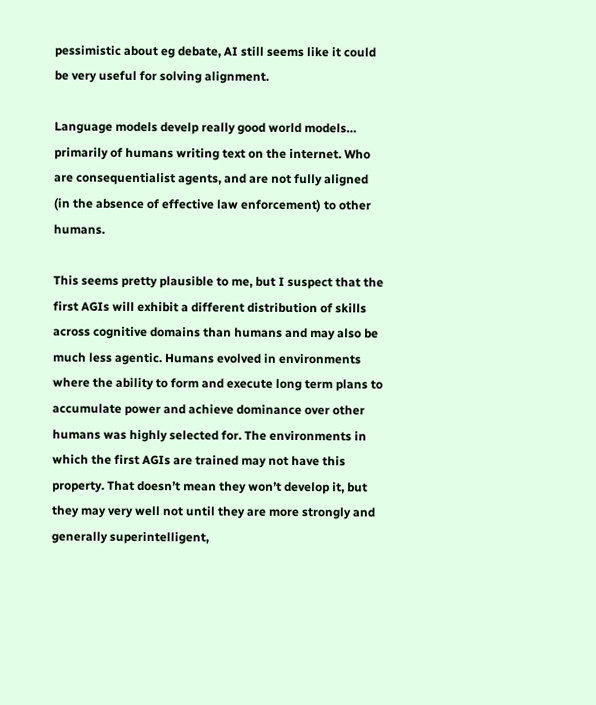pessimistic about eg debate, AI still seems like it could be very useful for solving alignment.

Language models develp really good world models… primarily of humans writing text on the internet. Who are consequentialist agents, and are not fully aligned (in the absence of effective law enforcement) to other humans.

This seems pretty plausible to me, but I suspect that the first AGIs will exhibit a different distribution of skills across cognitive domains than humans and may also be much less agentic. Humans evolved in environments where the ability to form and execute long term plans to accumulate power and achieve dominance over other humans was highly selected for. The environments in which the first AGIs are trained may not have this property. That doesn’t mean they won’t develop it, but they may very well not until they are more strongly and generally superintelligent,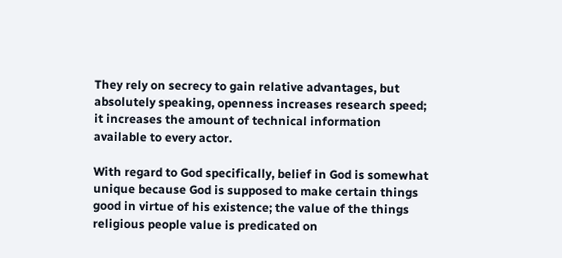They rely on secrecy to gain relative advantages, but absolutely speaking, openness increases research speed; it increases the amount of technical information available to every actor.

With regard to God specifically, belief in God is somewhat unique because God is supposed to make certain things good in virtue of his existence; the value of the things religious people value is predicated on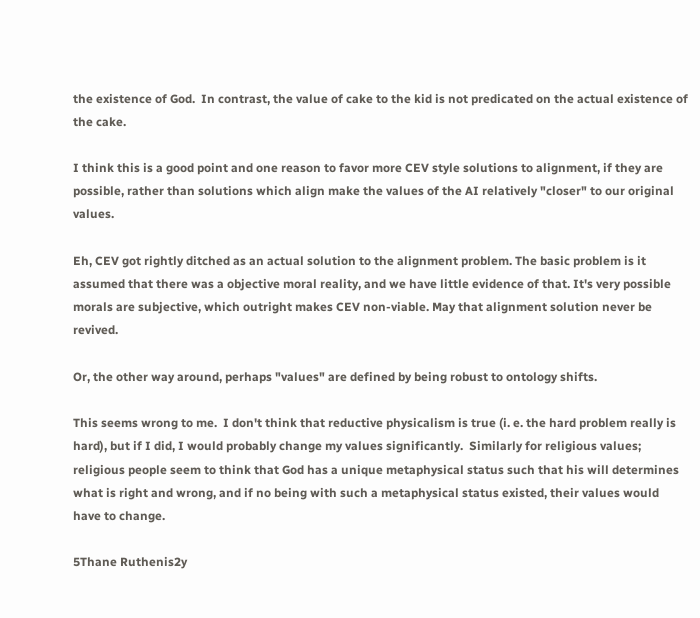the existence of God.  In contrast, the value of cake to the kid is not predicated on the actual existence of the cake.

I think this is a good point and one reason to favor more CEV style solutions to alignment, if they are possible, rather than solutions which align make the values of the AI relatively "closer" to our original values.

Eh, CEV got rightly ditched as an actual solution to the alignment problem. The basic problem is it assumed that there was a objective moral reality, and we have little evidence of that. It's very possible morals are subjective, which outright makes CEV non-viable. May that alignment solution never be revived.

Or, the other way around, perhaps "values" are defined by being robust to ontology shifts.

This seems wrong to me.  I don't think that reductive physicalism is true (i. e. the hard problem really is hard), but if I did, I would probably change my values significantly.  Similarly for religious values; religious people seem to think that God has a unique metaphysical status such that his will determines what is right and wrong, and if no being with such a metaphysical status existed, their values would have to change.

5Thane Ruthenis2y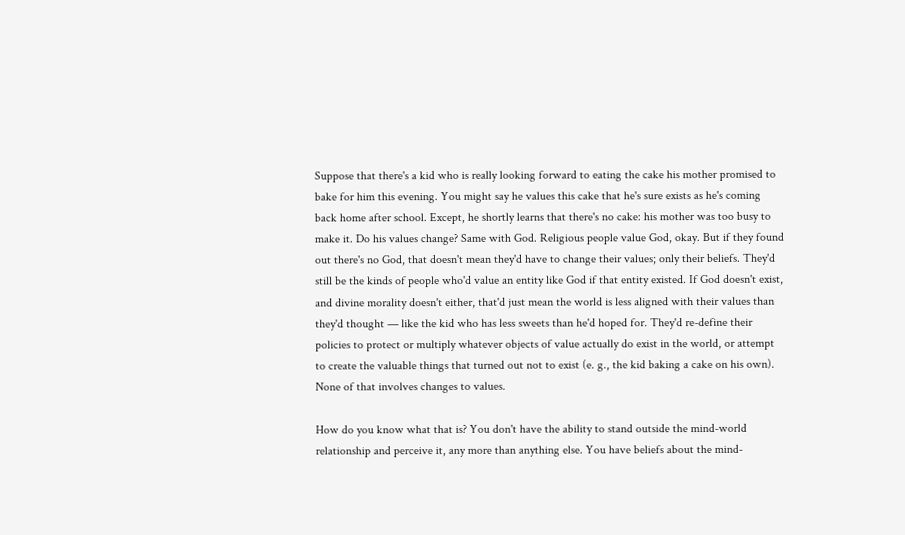Suppose that there's a kid who is really looking forward to eating the cake his mother promised to bake for him this evening. You might say he values this cake that he's sure exists as he's coming back home after school. Except, he shortly learns that there's no cake: his mother was too busy to make it. Do his values change? Same with God. Religious people value God, okay. But if they found out there's no God, that doesn't mean they'd have to change their values; only their beliefs. They'd still be the kinds of people who'd value an entity like God if that entity existed. If God doesn't exist, and divine morality doesn't either, that'd just mean the world is less aligned with their values than they'd thought — like the kid who has less sweets than he'd hoped for. They'd re-define their policies to protect or multiply whatever objects of value actually do exist in the world, or attempt to create the valuable things that turned out not to exist (e. g., the kid baking a cake on his own). None of that involves changes to values.

How do you know what that is? You don't have the ability to stand outside the mind-world relationship and perceive it, any more than anything else. You have beliefs about the mind-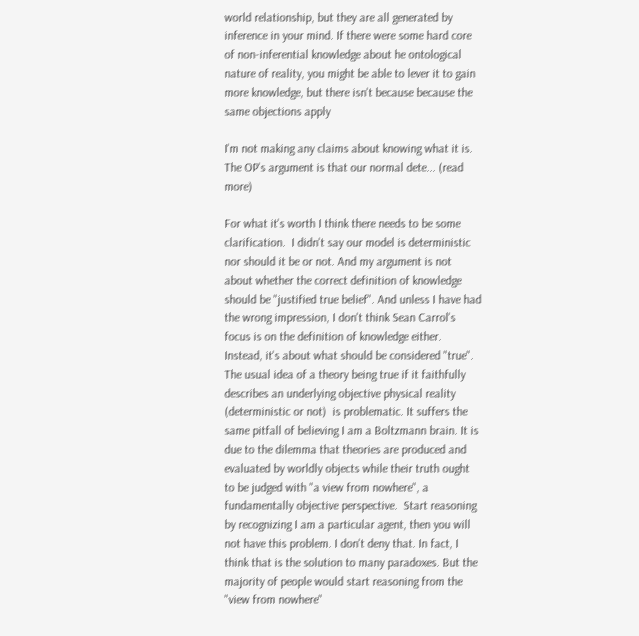world relationship, but they are all generated by inference in your mind. If there were some hard core of non-inferential knowledge about he ontological nature of reality, you might be able to lever it to gain more knowledge, but there isn't because because the same objections apply

I'm not making any claims about knowing what it is.  The OP's argument is that our normal dete... (read more)

For what it's worth I think there needs to be some clarification.  I didn't say our model is deterministic nor should it be or not. And my argument is not about whether the correct definition of knowledge should be "justified true belief". And unless I have had the wrong impression, I don't think Sean Carrol's focus is on the definition of knowledge either. Instead, it's about what should be considered "true". The usual idea of a theory being true if it faithfully describes an underlying objective physical reality (deterministic or not)  is problematic. It suffers the same pitfall of believing I am a Boltzmann brain. It is due to the dilemma that theories are produced and evaluated by worldly objects while their truth ought to be judged with "a view from nowhere", a fundamentally objective perspective.  Start reasoning by recognizing I am a particular agent, then you will not have this problem. I don't deny that. In fact, I think that is the solution to many paradoxes. But the majority of people would start reasoning from the "view from nowhere"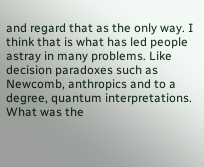and regard that as the only way. I think that is what has led people astray in many problems. Like decision paradoxes such as Newcomb, anthropics and to a degree, quantum interpretations.
What was the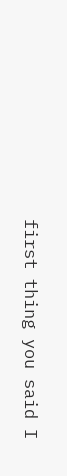first thing you said I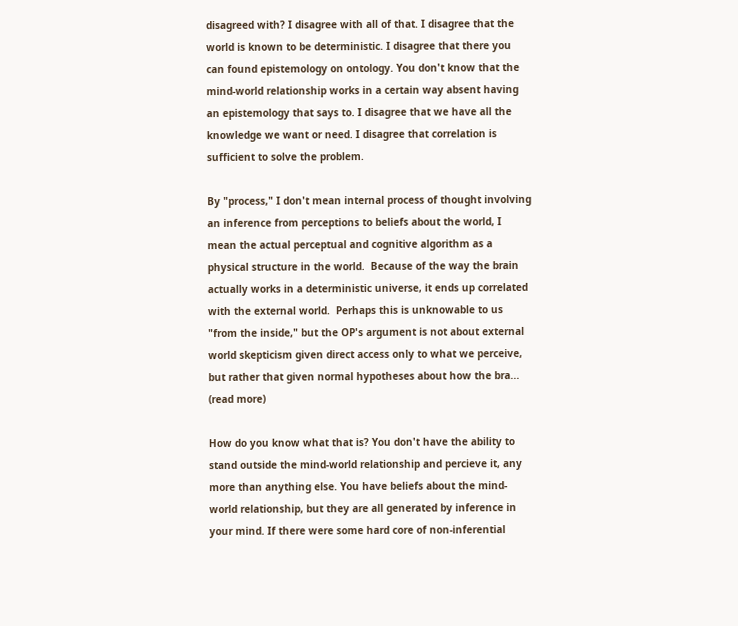disagreed with? I disagree with all of that. I disagree that the world is known to be deterministic. I disagree that there you can found epistemology on ontology. You don't know that the mind-world relationship works in a certain way absent having an epistemology that says to. I disagree that we have all the knowledge we want or need. I disagree that correlation is sufficient to solve the problem.

By "process," I don't mean internal process of thought involving an inference from perceptions to beliefs about the world, I mean the actual perceptual and cognitive algorithm as a physical structure in the world.  Because of the way the brain actually works in a deterministic universe, it ends up correlated with the external world.  Perhaps this is unknowable to us "from the inside," but the OP's argument is not about external world skepticism given direct access only to what we perceive, but rather that given normal hypotheses about how the bra... (read more)

How do you know what that is? You don't have the ability to stand outside the mind-world relationship and percieve it, any more than anything else. You have beliefs about the mind-world relationship, but they are all generated by inference in your mind. If there were some hard core of non-inferential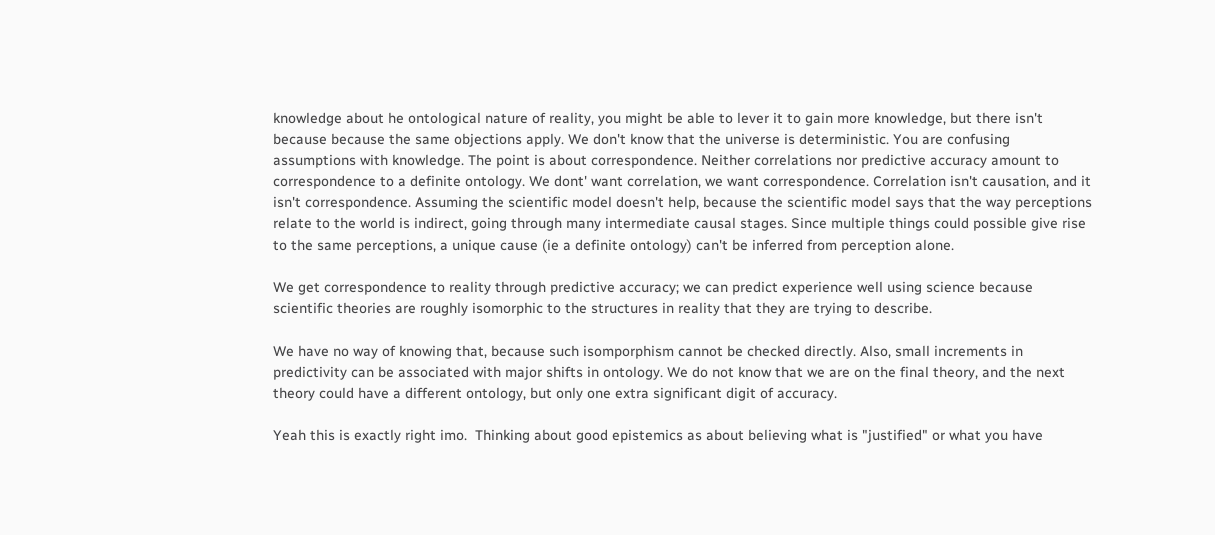knowledge about he ontological nature of reality, you might be able to lever it to gain more knowledge, but there isn't because because the same objections apply. We don't know that the universe is deterministic. You are confusing assumptions with knowledge. The point is about correspondence. Neither correlations nor predictive accuracy amount to correspondence to a definite ontology. We dont' want correlation, we want correspondence. Correlation isn't causation, and it isn't correspondence. Assuming the scientific model doesn't help, because the scientific model says that the way perceptions relate to the world is indirect, going through many intermediate causal stages. Since multiple things could possible give rise to the same perceptions, a unique cause (ie a definite ontology) can't be inferred from perception alone.

We get correspondence to reality through predictive accuracy; we can predict experience well using science because scientific theories are roughly isomorphic to the structures in reality that they are trying to describe.

We have no way of knowing that, because such isomporphism cannot be checked directly. Also, small increments in predictivity can be associated with major shifts in ontology. We do not know that we are on the final theory, and the next theory could have a different ontology, but only one extra significant digit of accuracy.

Yeah this is exactly right imo.  Thinking about good epistemics as about believing what is "justified" or what you have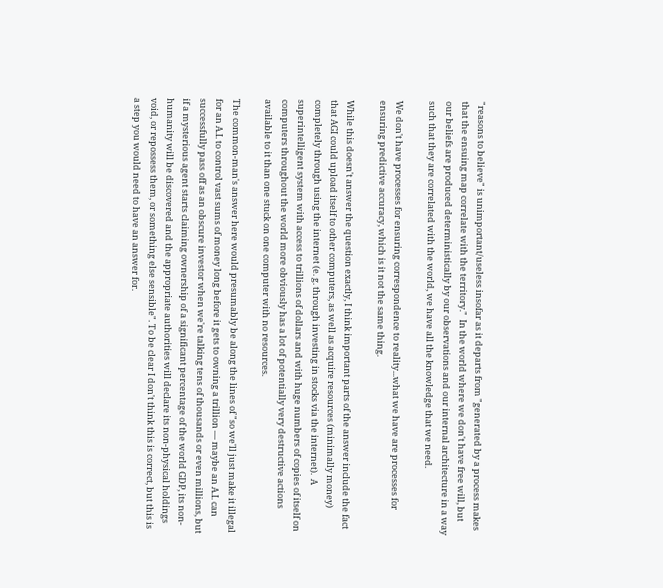"reasons to believe" is unimportant/useless insofar as it departs from "generated by a process makes that the ensuing map correlate with the territory."  In the world where we don't have free will, but our beliefs are produced deterministically by our observations and our internal architecture in a way such that they are correlated with the world, we have all the knowledge that we need.

We don't have processes for ensuring correspondence to reality...what we have are processes for ensuring predictive accuracy, which is it not the same thing.

While this doesn't answer the question exactly, I think important parts of the answer include the fact that AGI could upload itself to other computers, as well as acquire resources (minimally money) completely through using the internet (e. g. through investing in stocks via the internet).  A superintelligent system with access to trillions of dollars and with huge numbers of copies of itself on computers throughout the world more obviously has a lot of potentially very destructive actions available to it than one stuck on one computer with no resources.

The common-man's answer here would presumably be along the lines of "so we'll just make it illegal for an A.I. to control vast sums of money long before it gets to owning a trillion — maybe an A.I. can successfully pass off as an obscure investor when we're talking tens of thousands or even millions, but if a mysterious agent starts claiming ownership of a significant percentage of the world GDP, its non-humanity will be discovered and the appropriate authorities will declare its non-physical holdings void, or repossess them, or something else sensible". To be clear I don't think this is correct, but this is a step you would need to have an answer for.